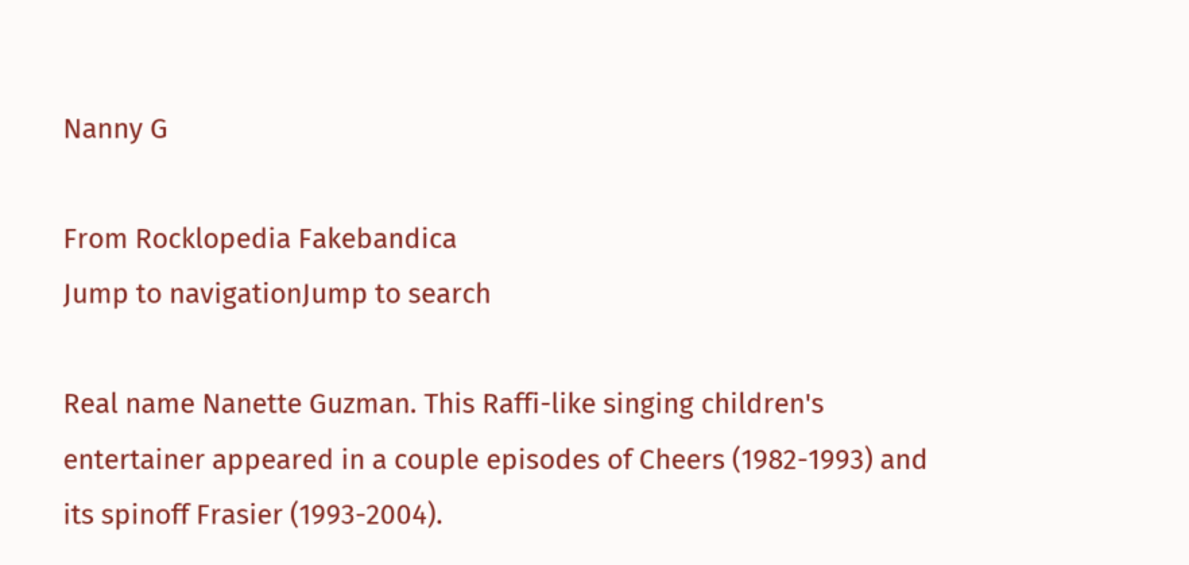Nanny G

From Rocklopedia Fakebandica
Jump to navigationJump to search

Real name Nanette Guzman. This Raffi-like singing children's entertainer appeared in a couple episodes of Cheers (1982-1993) and its spinoff Frasier (1993-2004).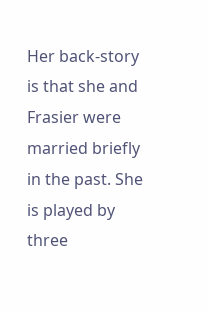Her back-story is that she and Frasier were married briefly in the past. She is played by three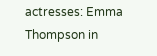actresses: Emma Thompson in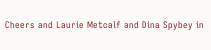Cheers and Laurie Metcalf and Dina Spybey in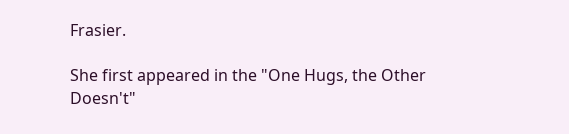Frasier.

She first appeared in the "One Hugs, the Other Doesn't"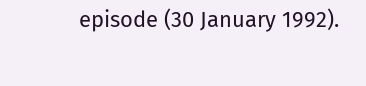episode (30 January 1992).